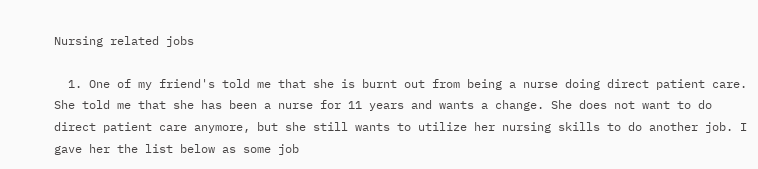Nursing related jobs

  1. One of my friend's told me that she is burnt out from being a nurse doing direct patient care. She told me that she has been a nurse for 11 years and wants a change. She does not want to do direct patient care anymore, but she still wants to utilize her nursing skills to do another job. I gave her the list below as some job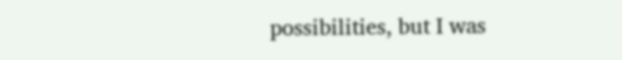possibilities, but I was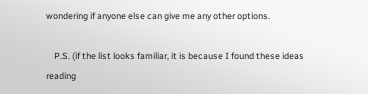wondering if anyone else can give me any other options.

    P.S. (if the list looks familiar, it is because I found these ideas reading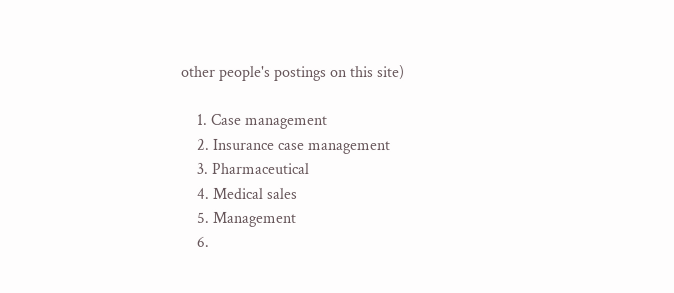other people's postings on this site)

    1. Case management
    2. Insurance case management
    3. Pharmaceutical
    4. Medical sales
    5. Management
    6.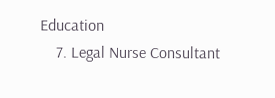Education
    7. Legal Nurse Consultant